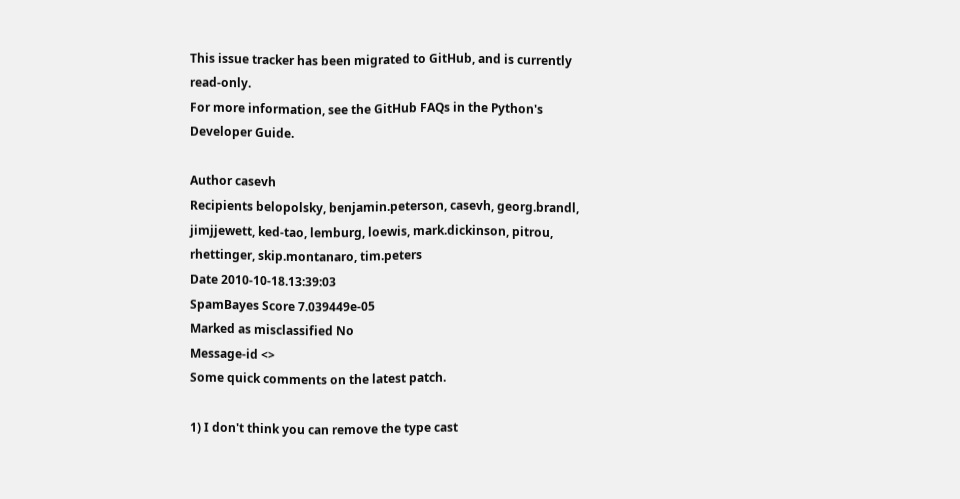This issue tracker has been migrated to GitHub, and is currently read-only.
For more information, see the GitHub FAQs in the Python's Developer Guide.

Author casevh
Recipients belopolsky, benjamin.peterson, casevh, georg.brandl, jimjjewett, ked-tao, lemburg, loewis, mark.dickinson, pitrou, rhettinger, skip.montanaro, tim.peters
Date 2010-10-18.13:39:03
SpamBayes Score 7.039449e-05
Marked as misclassified No
Message-id <>
Some quick comments on the latest patch.

1) I don't think you can remove the type cast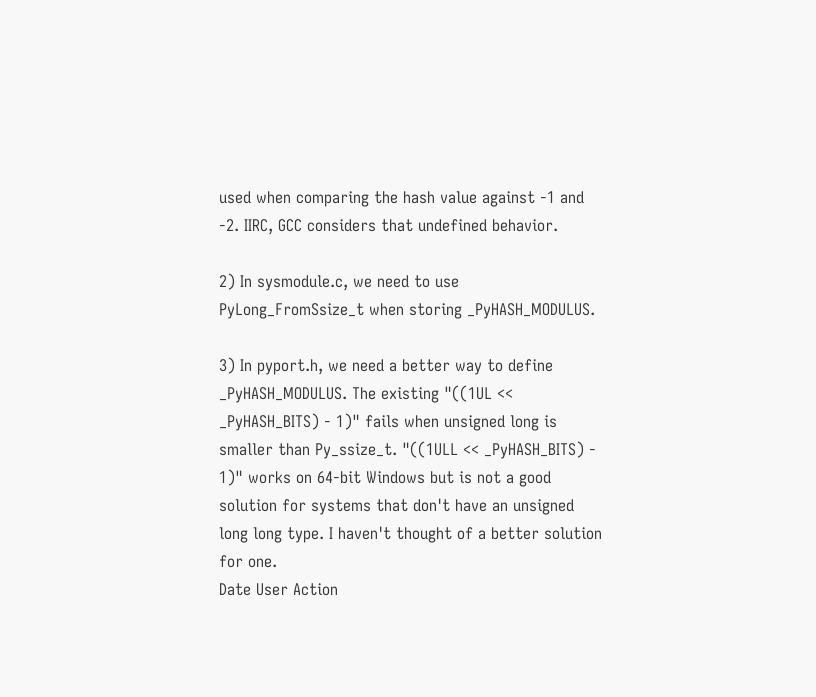used when comparing the hash value against -1 and -2. IIRC, GCC considers that undefined behavior.

2) In sysmodule.c, we need to use PyLong_FromSsize_t when storing _PyHASH_MODULUS.

3) In pyport.h, we need a better way to define _PyHASH_MODULUS. The existing "((1UL << _PyHASH_BITS) - 1)" fails when unsigned long is smaller than Py_ssize_t. "((1ULL << _PyHASH_BITS) - 1)" works on 64-bit Windows but is not a good solution for systems that don't have an unsigned long long type. I haven't thought of a better solution for one.
Date User Action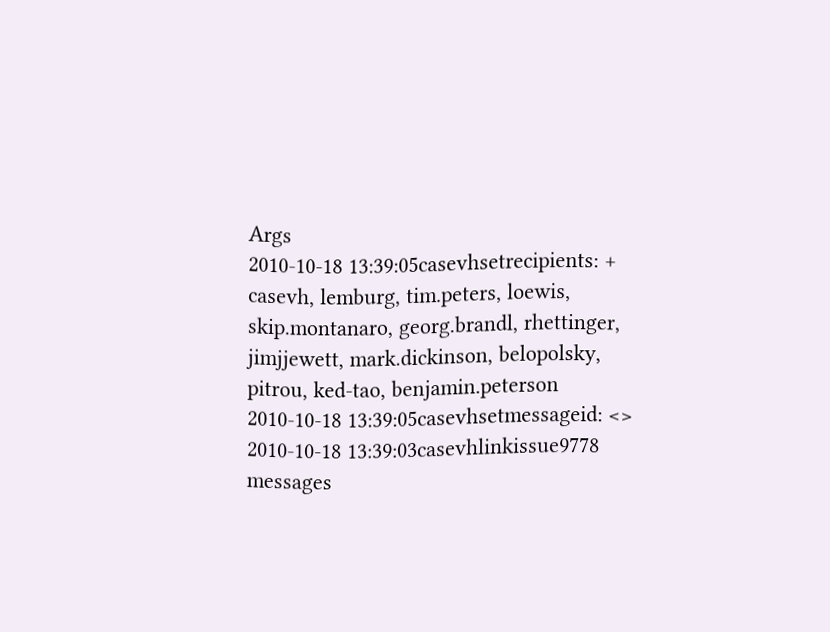Args
2010-10-18 13:39:05casevhsetrecipients: + casevh, lemburg, tim.peters, loewis, skip.montanaro, georg.brandl, rhettinger, jimjjewett, mark.dickinson, belopolsky, pitrou, ked-tao, benjamin.peterson
2010-10-18 13:39:05casevhsetmessageid: <>
2010-10-18 13:39:03casevhlinkissue9778 messages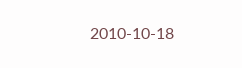2010-10-18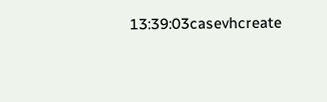13:39:03casevhcreate